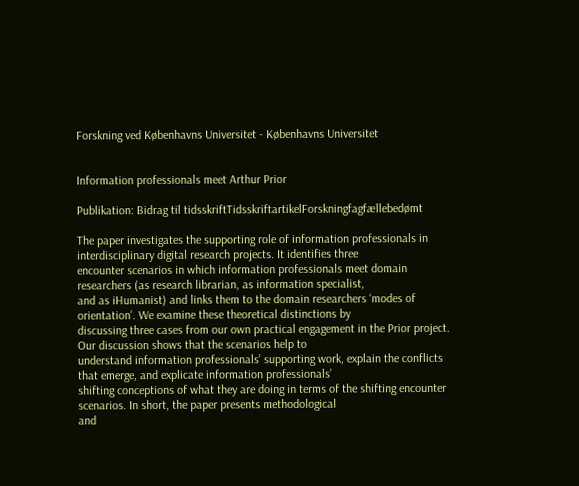Forskning ved Københavns Universitet - Københavns Universitet


Information professionals meet Arthur Prior

Publikation: Bidrag til tidsskriftTidsskriftartikelForskningfagfællebedømt

The paper investigates the supporting role of information professionals in interdisciplinary digital research projects. It identifies three
encounter scenarios in which information professionals meet domain researchers (as research librarian, as information specialist,
and as iHumanist) and links them to the domain researchers ‘modes of orientation’. We examine these theoretical distinctions by
discussing three cases from our own practical engagement in the Prior project. Our discussion shows that the scenarios help to
understand information professionals’ supporting work, explain the conflicts that emerge, and explicate information professionals’
shifting conceptions of what they are doing in terms of the shifting encounter scenarios. In short, the paper presents methodological
and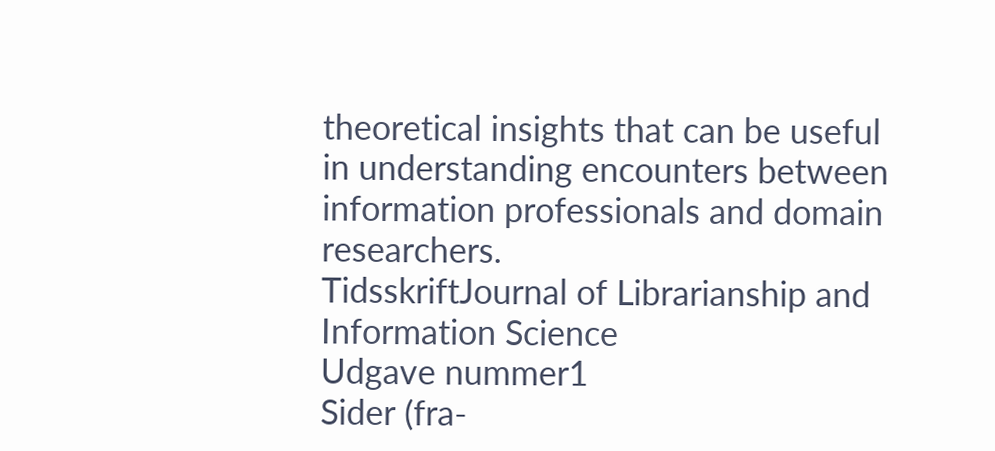theoretical insights that can be useful in understanding encounters between information professionals and domain researchers.
TidsskriftJournal of Librarianship and Information Science
Udgave nummer1
Sider (fra-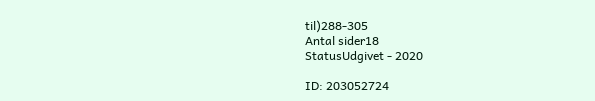til)288-305
Antal sider18
StatusUdgivet - 2020

ID: 203052724